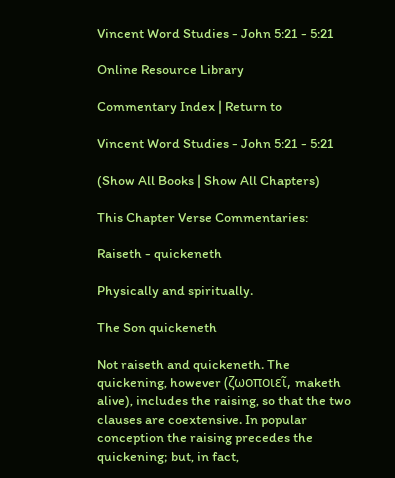Vincent Word Studies - John 5:21 - 5:21

Online Resource Library

Commentary Index | Return to

Vincent Word Studies - John 5:21 - 5:21

(Show All Books | Show All Chapters)

This Chapter Verse Commentaries:

Raiseth - quickeneth

Physically and spiritually.

The Son quickeneth

Not raiseth and quickeneth. The quickening, however (ζωοποιεῖ, maketh alive), includes the raising, so that the two clauses are coextensive. In popular conception the raising precedes the quickening; but, in fact,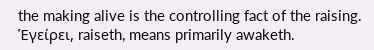the making alive is the controlling fact of the raising. Ἑγείρει, raiseth, means primarily awaketh.